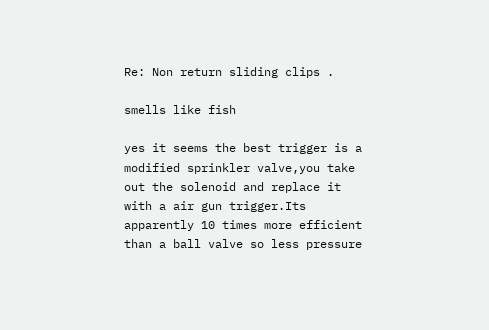Re: Non return sliding clips .

smells like fish

yes it seems the best trigger is a modified sprinkler valve,you take out the solenoid and replace it with a air gun trigger.Its apparently 10 times more efficient than a ball valve so less pressure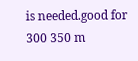is needed.good for 300 350 m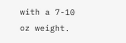with a 7-10 oz weight.